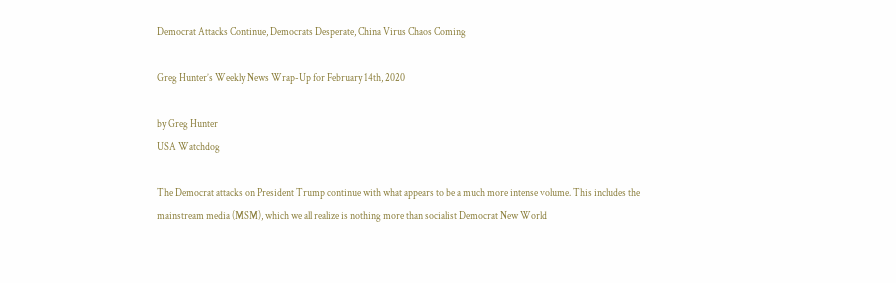Democrat Attacks Continue, Democrats Desperate, China Virus Chaos Coming

Greg Hunter’s Weekly News Wrap-Up for February 14th, 2020

by Greg Hunter
USA Watchdog

The Democrat attacks on President Trump continue with what appears to be a much more intense volume. This includes the mainstream media (MSM), which we all realize is nothing more than socialist Democrat New World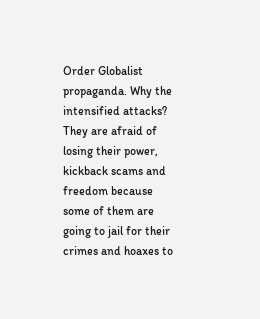Order Globalist propaganda. Why the intensified attacks? They are afraid of losing their power, kickback scams and freedom because some of them are going to jail for their crimes and hoaxes to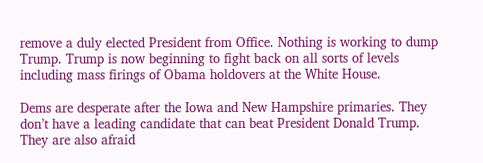remove a duly elected President from Office. Nothing is working to dump Trump. Trump is now beginning to fight back on all sorts of levels including mass firings of Obama holdovers at the White House.

Dems are desperate after the Iowa and New Hampshire primaries. They don’t have a leading candidate that can beat President Donald Trump. They are also afraid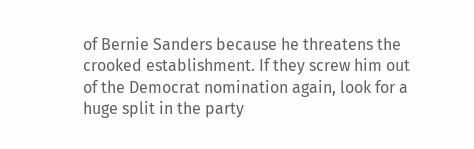of Bernie Sanders because he threatens the crooked establishment. If they screw him out of the Democrat nomination again, look for a huge split in the party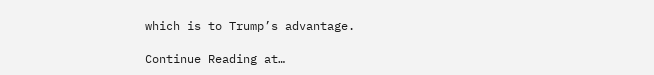which is to Trump’s advantage.

Continue Reading at…